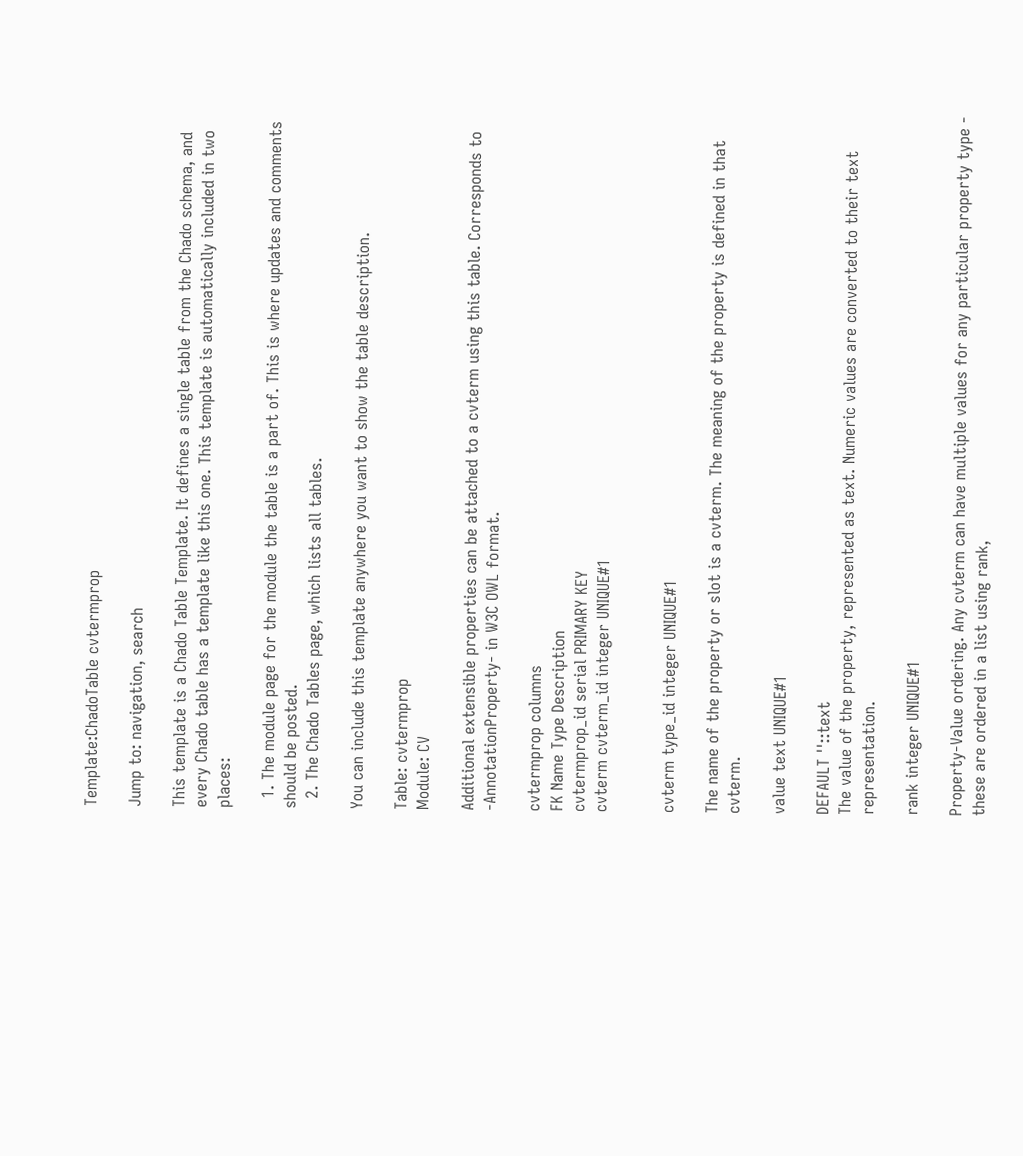Template:ChadoTable cvtermprop

Jump to: navigation, search

This template is a Chado Table Template. It defines a single table from the Chado schema, and every Chado table has a template like this one. This template is automatically included in two places:

  1. The module page for the module the table is a part of. This is where updates and comments should be posted.
  2. The Chado Tables page, which lists all tables.

You can include this template anywhere you want to show the table description.

Table: cvtermprop
Module: CV

Additional extensible properties can be attached to a cvterm using this table. Corresponds to -AnnotationProperty- in W3C OWL format.

cvtermprop columns
FK Name Type Description
cvtermprop_id serial PRIMARY KEY
cvterm cvterm_id integer UNIQUE#1


cvterm type_id integer UNIQUE#1

The name of the property or slot is a cvterm. The meaning of the property is defined in that cvterm.

value text UNIQUE#1

DEFAULT ''::text
The value of the property, represented as text. Numeric values are converted to their text representation.

rank integer UNIQUE#1

Property-Value ordering. Any cvterm can have multiple values for any particular property type - these are ordered in a list using rank,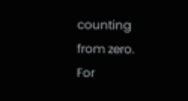counting from zero. For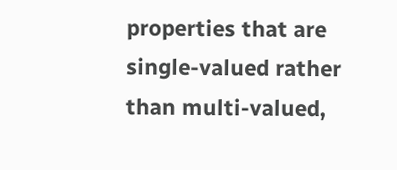properties that are single-valued rather than multi-valued,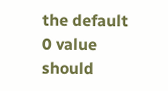the default 0 value should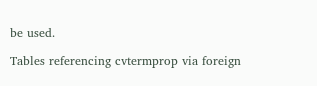be used.

Tables referencing cvtermprop via foreign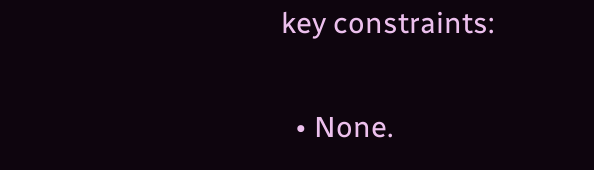key constraints:

  • None.